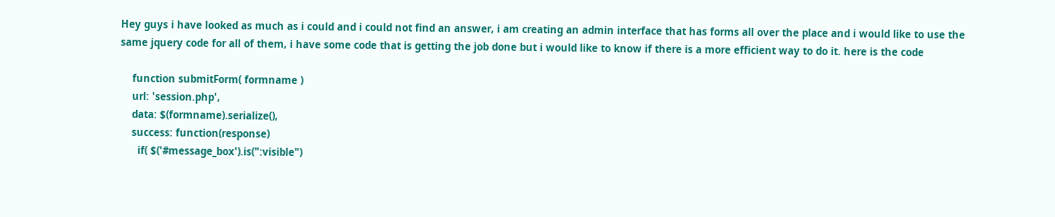Hey guys i have looked as much as i could and i could not find an answer, i am creating an admin interface that has forms all over the place and i would like to use the same jquery code for all of them, i have some code that is getting the job done but i would like to know if there is a more efficient way to do it. here is the code

    function submitForm( formname )
    url: 'session.php',
    data: $(formname).serialize(),
    success: function(response)
      if( $('#message_box').is(":visible")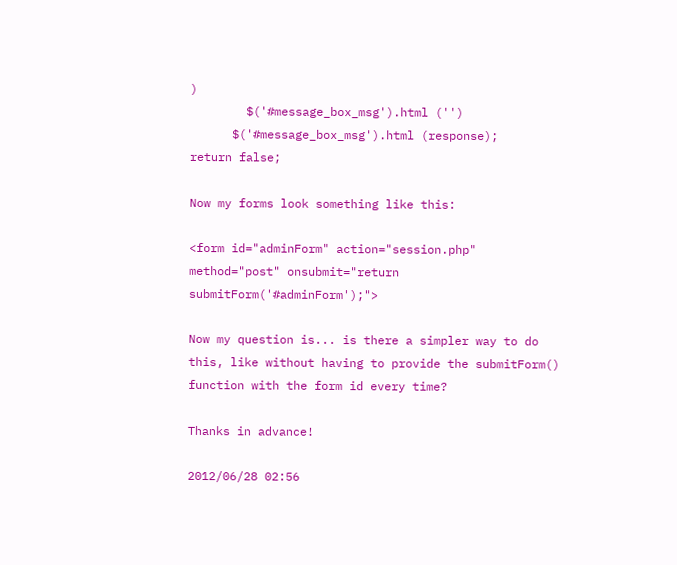)
        $('#message_box_msg').html ('')
      $('#message_box_msg').html (response);
return false;

Now my forms look something like this:

<form id="adminForm" action="session.php" method="post" onsubmit="return submitForm('#adminForm');">

Now my question is... is there a simpler way to do this, like without having to provide the submitForm() function with the form id every time?

Thanks in advance!

2012/06/28 02:56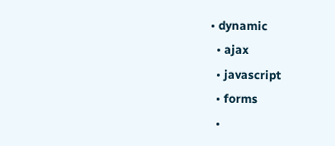• dynamic
  • ajax
  • javascript
  • forms
  •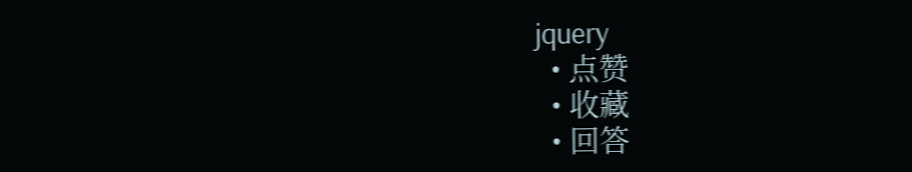jquery
  • 点赞
  • 收藏
  • 回答